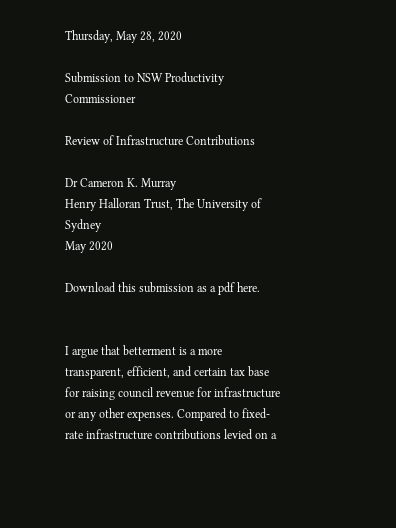Thursday, May 28, 2020

Submission to NSW Productivity Commissioner

Review of Infrastructure Contributions

Dr Cameron K. Murray
Henry Halloran Trust, The University of Sydney
May 2020

Download this submission as a pdf here.


I argue that betterment is a more transparent, efficient, and certain tax base for raising council revenue for infrastructure or any other expenses. Compared to fixed-rate infrastructure contributions levied on a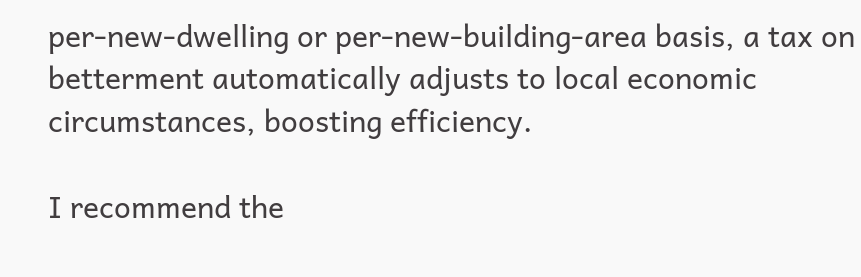per-new-dwelling or per-new-building-area basis, a tax on betterment automatically adjusts to local economic circumstances, boosting efficiency.

I recommend the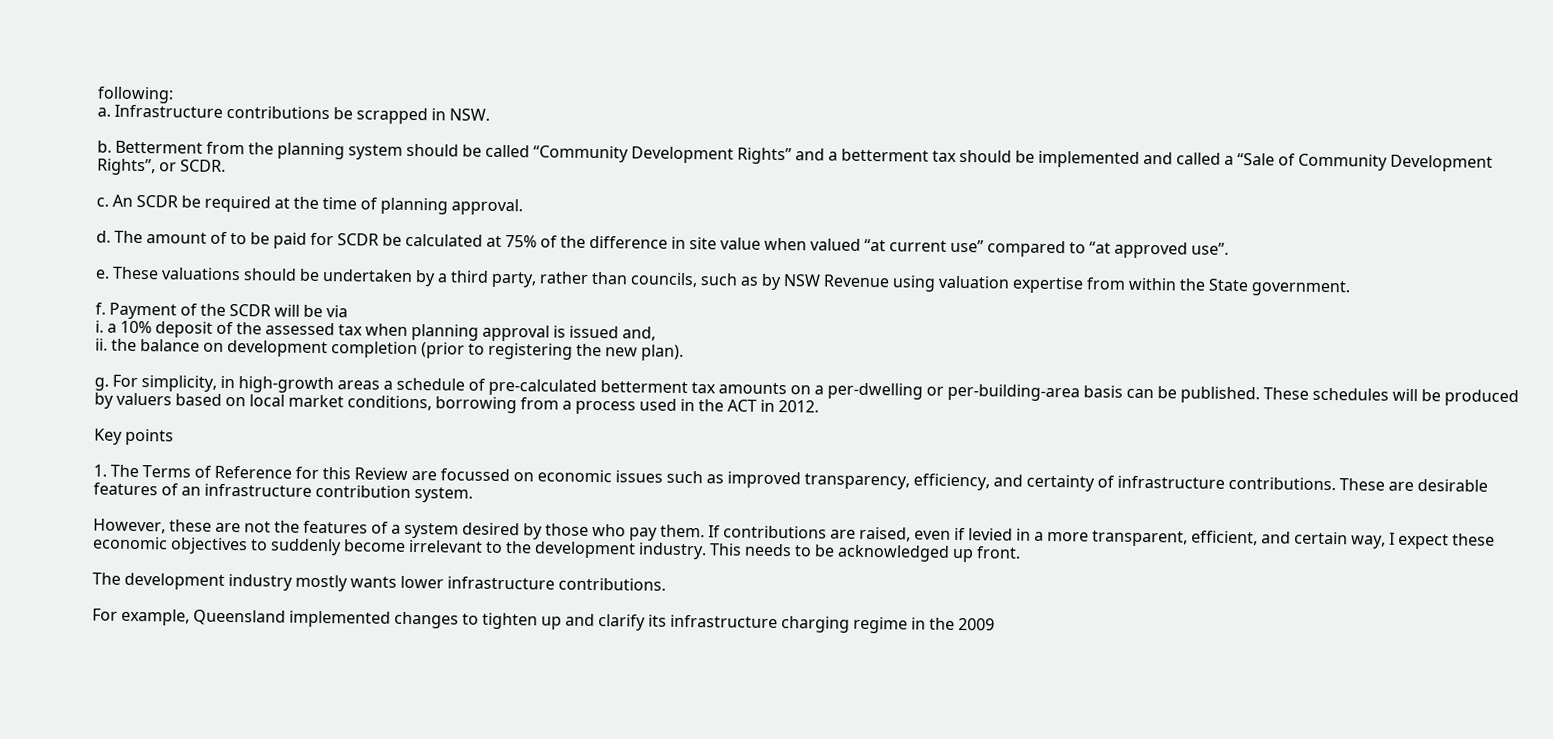following:
a. Infrastructure contributions be scrapped in NSW.

b. Betterment from the planning system should be called “Community Development Rights” and a betterment tax should be implemented and called a “Sale of Community Development Rights”, or SCDR.

c. An SCDR be required at the time of planning approval.

d. The amount of to be paid for SCDR be calculated at 75% of the difference in site value when valued “at current use” compared to “at approved use”.

e. These valuations should be undertaken by a third party, rather than councils, such as by NSW Revenue using valuation expertise from within the State government.

f. Payment of the SCDR will be via
i. a 10% deposit of the assessed tax when planning approval is issued and,
ii. the balance on development completion (prior to registering the new plan).

g. For simplicity, in high-growth areas a schedule of pre-calculated betterment tax amounts on a per-dwelling or per-building-area basis can be published. These schedules will be produced by valuers based on local market conditions, borrowing from a process used in the ACT in 2012.

Key points

1. The Terms of Reference for this Review are focussed on economic issues such as improved transparency, efficiency, and certainty of infrastructure contributions. These are desirable features of an infrastructure contribution system.

However, these are not the features of a system desired by those who pay them. If contributions are raised, even if levied in a more transparent, efficient, and certain way, I expect these economic objectives to suddenly become irrelevant to the development industry. This needs to be acknowledged up front.

The development industry mostly wants lower infrastructure contributions.

For example, Queensland implemented changes to tighten up and clarify its infrastructure charging regime in the 2009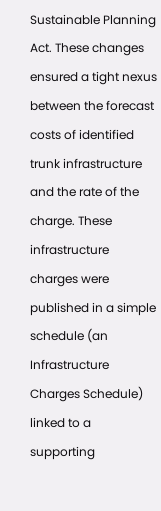Sustainable Planning Act. These changes ensured a tight nexus between the forecast costs of identified trunk infrastructure and the rate of the charge. These infrastructure charges were published in a simple schedule (an Infrastructure Charges Schedule) linked to a supporting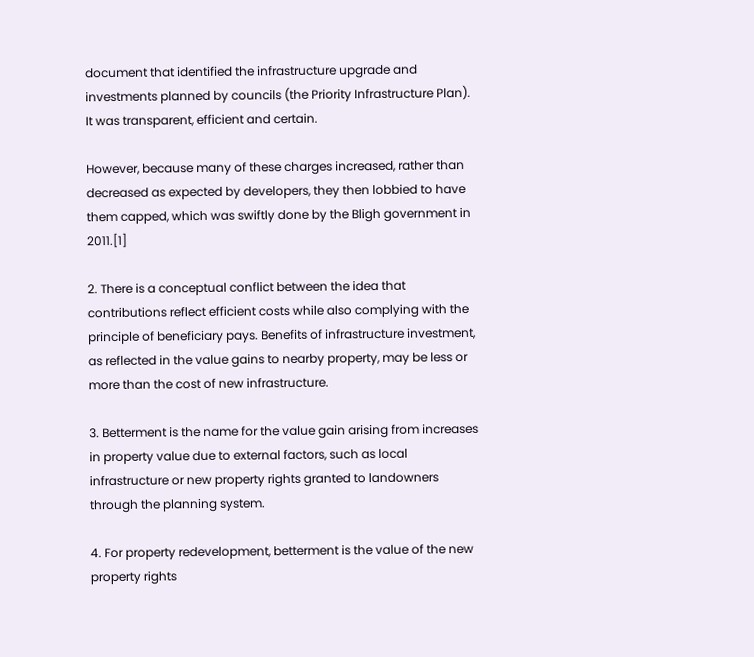document that identified the infrastructure upgrade and investments planned by councils (the Priority Infrastructure Plan). It was transparent, efficient and certain.

However, because many of these charges increased, rather than decreased as expected by developers, they then lobbied to have them capped, which was swiftly done by the Bligh government in 2011.[1]

2. There is a conceptual conflict between the idea that contributions reflect efficient costs while also complying with the principle of beneficiary pays. Benefits of infrastructure investment, as reflected in the value gains to nearby property, may be less or more than the cost of new infrastructure.

3. Betterment is the name for the value gain arising from increases in property value due to external factors, such as local infrastructure or new property rights granted to landowners through the planning system.

4. For property redevelopment, betterment is the value of the new property rights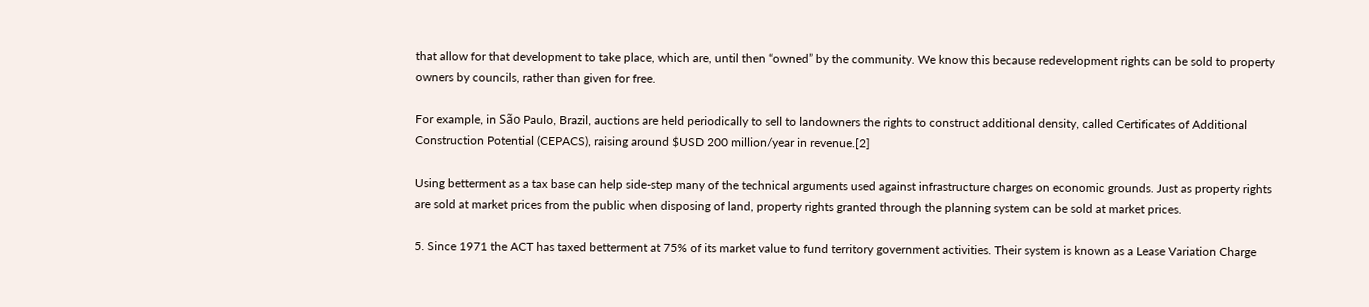that allow for that development to take place, which are, until then “owned” by the community. We know this because redevelopment rights can be sold to property owners by councils, rather than given for free.

For example, in São Paulo, Brazil, auctions are held periodically to sell to landowners the rights to construct additional density, called Certificates of Additional Construction Potential (CEPACS), raising around $USD 200 million/year in revenue.[2]

Using betterment as a tax base can help side-step many of the technical arguments used against infrastructure charges on economic grounds. Just as property rights are sold at market prices from the public when disposing of land, property rights granted through the planning system can be sold at market prices.

5. Since 1971 the ACT has taxed betterment at 75% of its market value to fund territory government activities. Their system is known as a Lease Variation Charge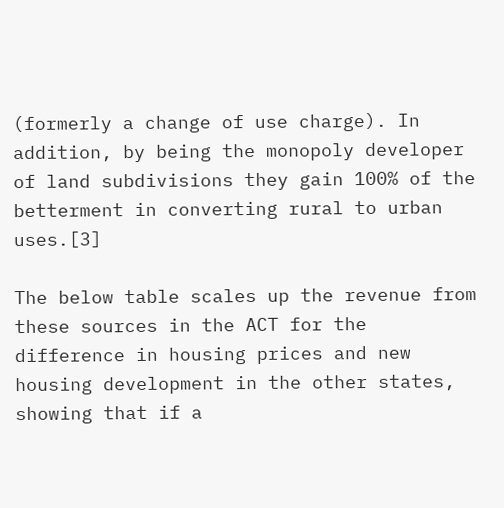(formerly a change of use charge). In addition, by being the monopoly developer of land subdivisions they gain 100% of the betterment in converting rural to urban uses.[3]

The below table scales up the revenue from these sources in the ACT for the difference in housing prices and new housing development in the other states, showing that if a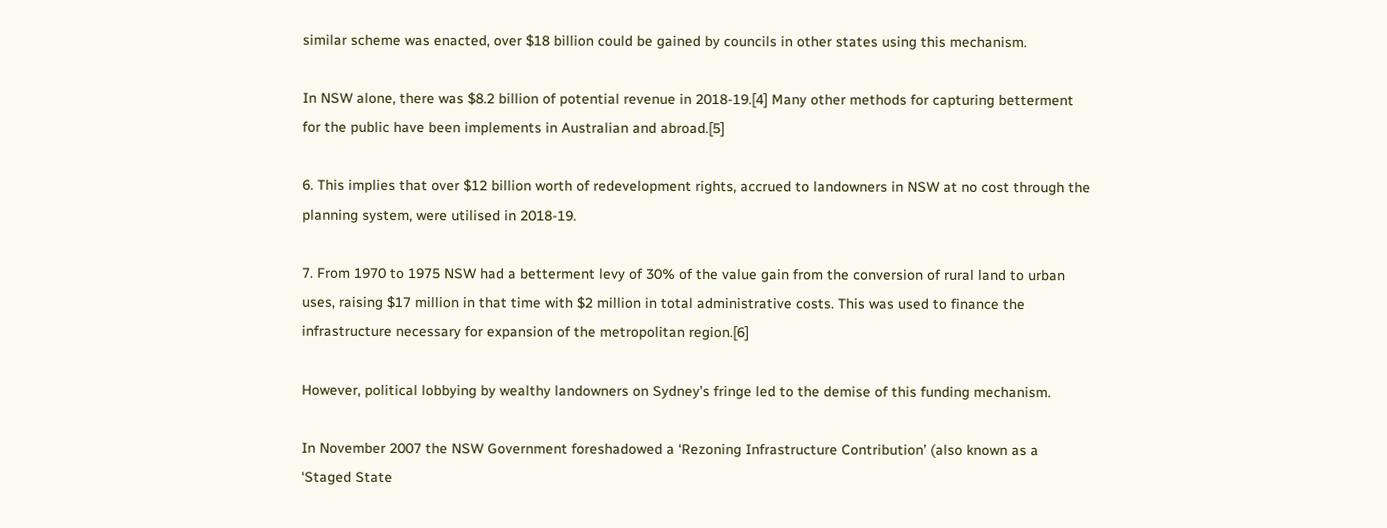similar scheme was enacted, over $18 billion could be gained by councils in other states using this mechanism.

In NSW alone, there was $8.2 billion of potential revenue in 2018-19.[4] Many other methods for capturing betterment for the public have been implements in Australian and abroad.[5]

6. This implies that over $12 billion worth of redevelopment rights, accrued to landowners in NSW at no cost through the planning system, were utilised in 2018-19.

7. From 1970 to 1975 NSW had a betterment levy of 30% of the value gain from the conversion of rural land to urban uses, raising $17 million in that time with $2 million in total administrative costs. This was used to finance the infrastructure necessary for expansion of the metropolitan region.[6]

However, political lobbying by wealthy landowners on Sydney’s fringe led to the demise of this funding mechanism.

In November 2007 the NSW Government foreshadowed a ‘Rezoning Infrastructure Contribution’ (also known as a ‘Staged State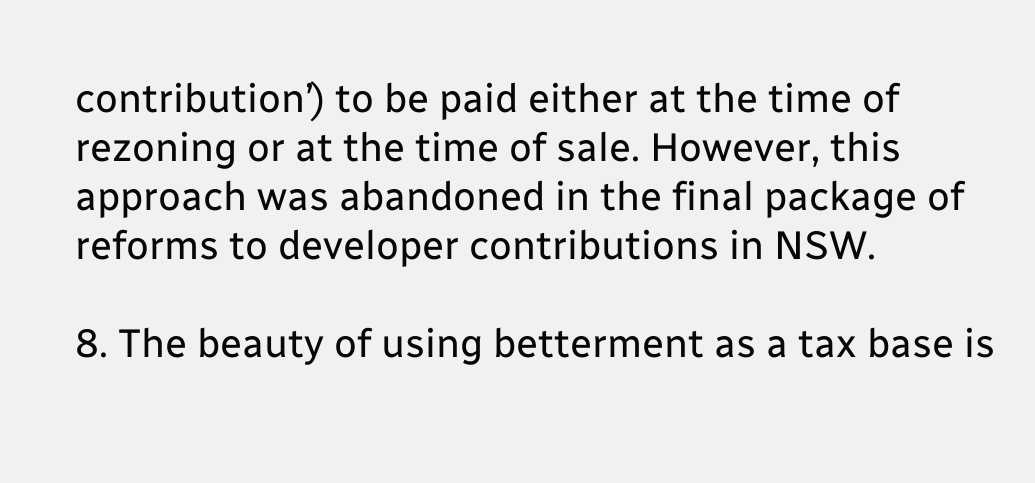contribution’) to be paid either at the time of rezoning or at the time of sale. However, this approach was abandoned in the final package of reforms to developer contributions in NSW.

8. The beauty of using betterment as a tax base is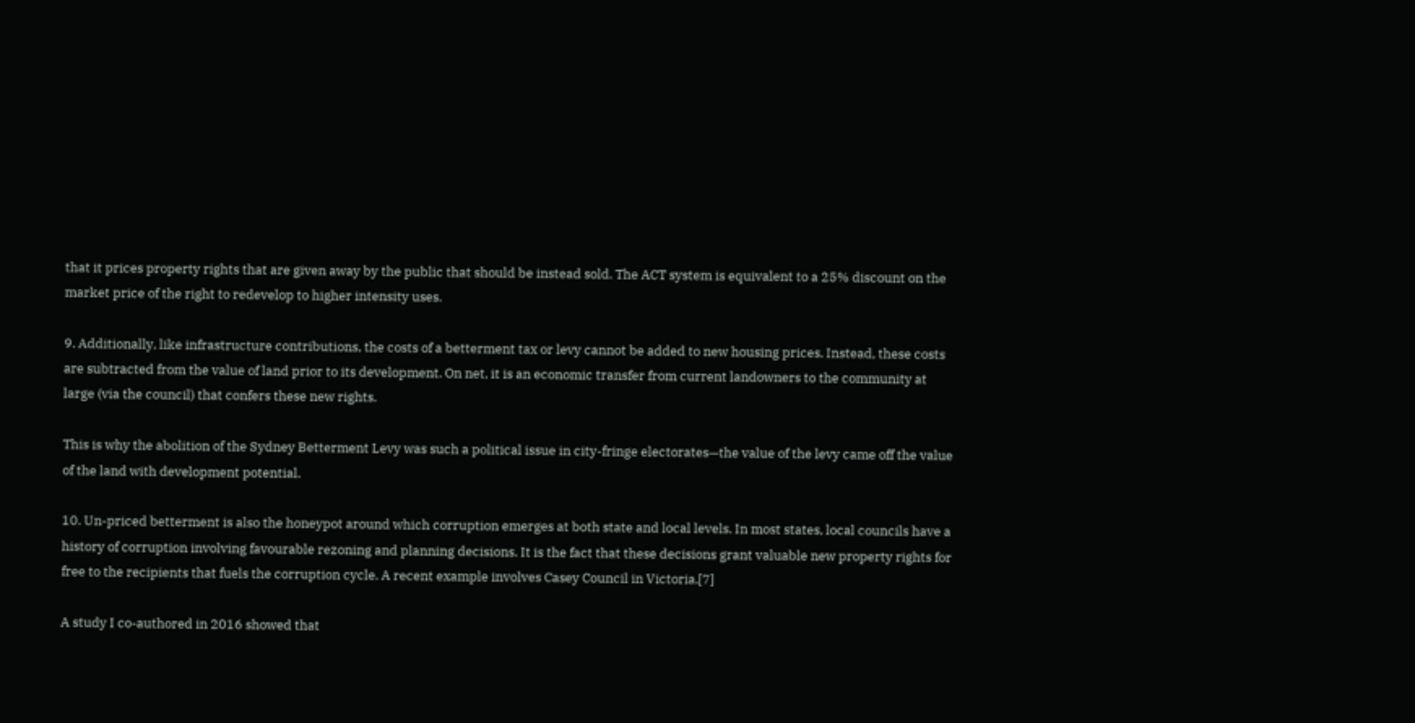that it prices property rights that are given away by the public that should be instead sold. The ACT system is equivalent to a 25% discount on the market price of the right to redevelop to higher intensity uses.

9. Additionally, like infrastructure contributions, the costs of a betterment tax or levy cannot be added to new housing prices. Instead, these costs are subtracted from the value of land prior to its development. On net, it is an economic transfer from current landowners to the community at large (via the council) that confers these new rights.

This is why the abolition of the Sydney Betterment Levy was such a political issue in city-fringe electorates—the value of the levy came off the value of the land with development potential.

10. Un-priced betterment is also the honeypot around which corruption emerges at both state and local levels. In most states, local councils have a history of corruption involving favourable rezoning and planning decisions. It is the fact that these decisions grant valuable new property rights for free to the recipients that fuels the corruption cycle. A recent example involves Casey Council in Victoria.[7]

A study I co-authored in 2016 showed that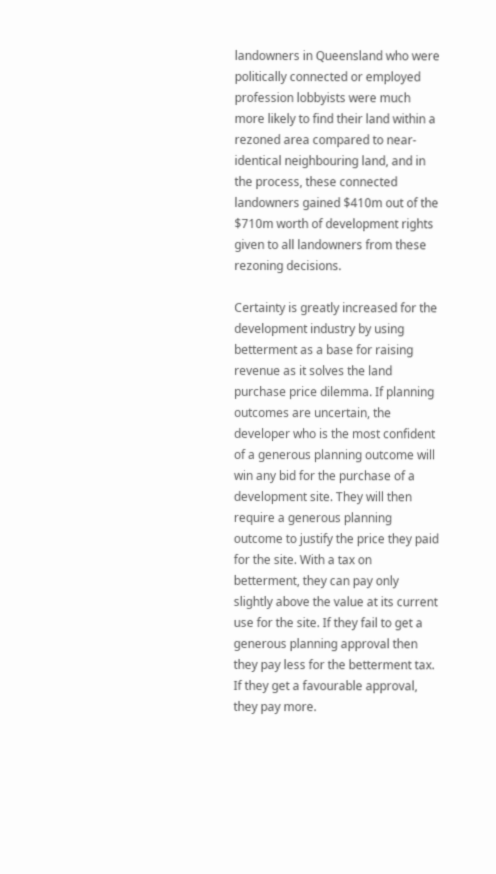landowners in Queensland who were politically connected or employed profession lobbyists were much more likely to find their land within a rezoned area compared to near-identical neighbouring land, and in the process, these connected landowners gained $410m out of the $710m worth of development rights given to all landowners from these rezoning decisions.

Certainty is greatly increased for the development industry by using betterment as a base for raising revenue as it solves the land purchase price dilemma. If planning outcomes are uncertain, the developer who is the most confident of a generous planning outcome will win any bid for the purchase of a development site. They will then require a generous planning outcome to justify the price they paid for the site. With a tax on betterment, they can pay only slightly above the value at its current use for the site. If they fail to get a generous planning approval then they pay less for the betterment tax. If they get a favourable approval, they pay more.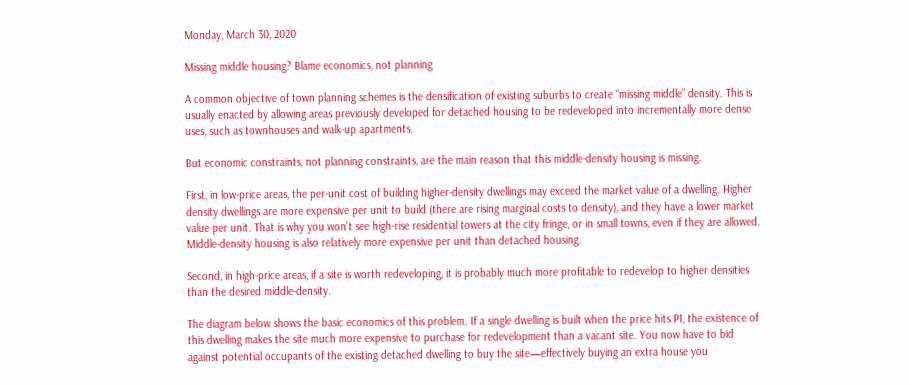Monday, March 30, 2020

Missing middle housing? Blame economics, not planning

A common objective of town planning schemes is the densification of existing suburbs to create “missing middle” density. This is usually enacted by allowing areas previously developed for detached housing to be redeveloped into incrementally more dense uses, such as townhouses and walk-up apartments.

But economic constraints, not planning constraints, are the main reason that this middle-density housing is missing.

First, in low-price areas, the per-unit cost of building higher-density dwellings may exceed the market value of a dwelling. Higher density dwellings are more expensive per unit to build (there are rising marginal costs to density), and they have a lower market value per unit. That is why you won’t see high-rise residential towers at the city fringe, or in small towns, even if they are allowed. Middle-density housing is also relatively more expensive per unit than detached housing.

Second, in high-price areas, if a site is worth redeveloping, it is probably much more profitable to redevelop to higher densities than the desired middle-density.

The diagram below shows the basic economics of this problem. If a single dwelling is built when the price hits P1, the existence of this dwelling makes the site much more expensive to purchase for redevelopment than a vacant site. You now have to bid against potential occupants of the existing detached dwelling to buy the site—effectively buying an extra house you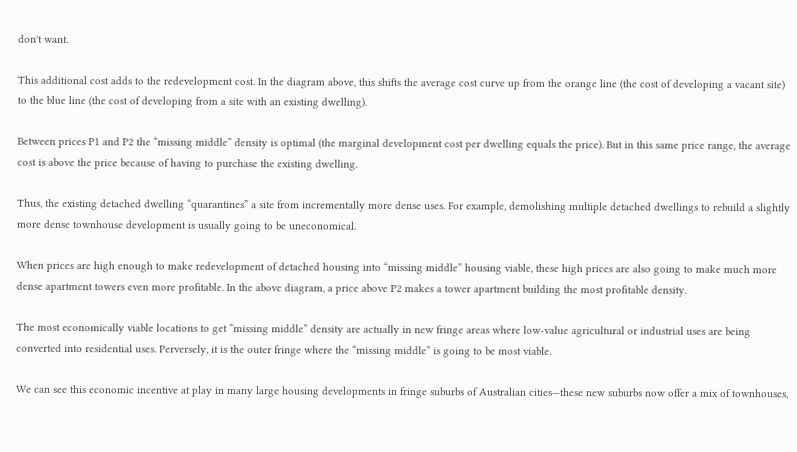don't want.

This additional cost adds to the redevelopment cost. In the diagram above, this shifts the average cost curve up from the orange line (the cost of developing a vacant site) to the blue line (the cost of developing from a site with an existing dwelling).

Between prices P1 and P2 the “missing middle” density is optimal (the marginal development cost per dwelling equals the price). But in this same price range, the average cost is above the price because of having to purchase the existing dwelling.

Thus, the existing detached dwelling “quarantines” a site from incrementally more dense uses. For example, demolishing multiple detached dwellings to rebuild a slightly more dense townhouse development is usually going to be uneconomical.

When prices are high enough to make redevelopment of detached housing into “missing middle” housing viable, these high prices are also going to make much more dense apartment towers even more profitable. In the above diagram, a price above P2 makes a tower apartment building the most profitable density.

The most economically viable locations to get “missing middle” density are actually in new fringe areas where low-value agricultural or industrial uses are being converted into residential uses. Perversely, it is the outer fringe where the “missing middle” is going to be most viable.

We can see this economic incentive at play in many large housing developments in fringe suburbs of Australian cities—these new suburbs now offer a mix of townhouses,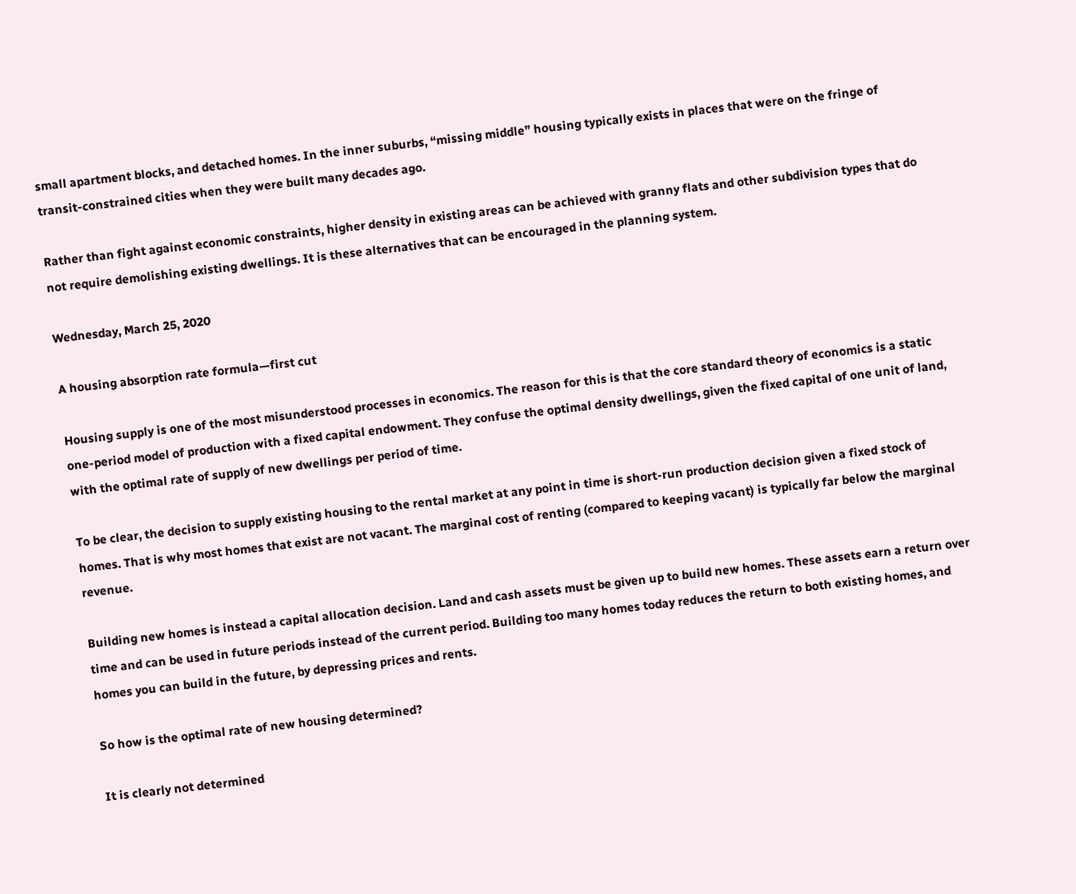small apartment blocks, and detached homes. In the inner suburbs, “missing middle” housing typically exists in places that were on the fringe of transit-constrained cities when they were built many decades ago.

Rather than fight against economic constraints, higher density in existing areas can be achieved with granny flats and other subdivision types that do not require demolishing existing dwellings. It is these alternatives that can be encouraged in the planning system.

Wednesday, March 25, 2020

A housing absorption rate formula—first cut

Housing supply is one of the most misunderstood processes in economics. The reason for this is that the core standard theory of economics is a static one-period model of production with a fixed capital endowment. They confuse the optimal density dwellings, given the fixed capital of one unit of land, with the optimal rate of supply of new dwellings per period of time.

To be clear, the decision to supply existing housing to the rental market at any point in time is short-run production decision given a fixed stock of homes. That is why most homes that exist are not vacant. The marginal cost of renting (compared to keeping vacant) is typically far below the marginal revenue.

Building new homes is instead a capital allocation decision. Land and cash assets must be given up to build new homes. These assets earn a return over time and can be used in future periods instead of the current period. Building too many homes today reduces the return to both existing homes, and homes you can build in the future, by depressing prices and rents.

So how is the optimal rate of new housing determined?

It is clearly not determined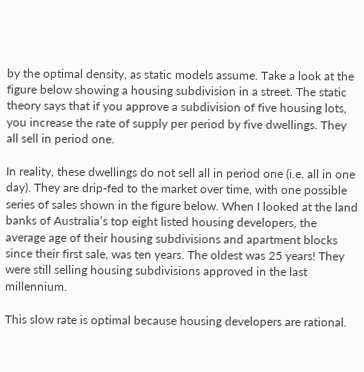by the optimal density, as static models assume. Take a look at the figure below showing a housing subdivision in a street. The static theory says that if you approve a subdivision of five housing lots, you increase the rate of supply per period by five dwellings. They all sell in period one.

In reality, these dwellings do not sell all in period one (i.e. all in one day). They are drip-fed to the market over time, with one possible series of sales shown in the figure below. When I looked at the land banks of Australia’s top eight listed housing developers, the average age of their housing subdivisions and apartment blocks since their first sale, was ten years. The oldest was 25 years! They were still selling housing subdivisions approved in the last millennium.

This slow rate is optimal because housing developers are rational.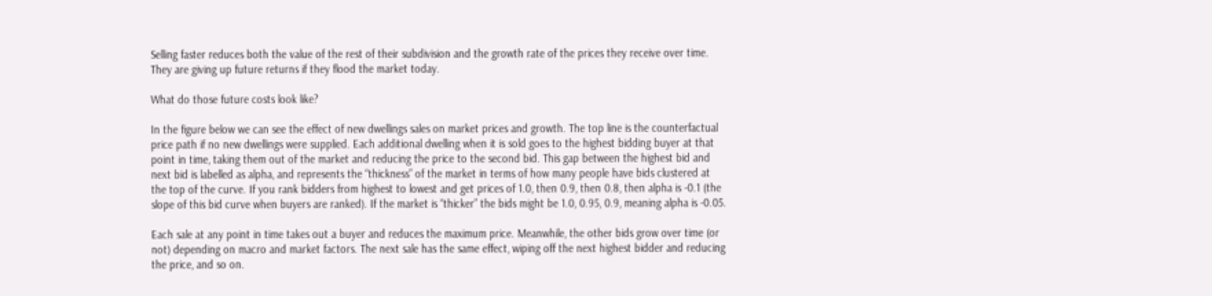Selling faster reduces both the value of the rest of their subdivision and the growth rate of the prices they receive over time. They are giving up future returns if they flood the market today.

What do those future costs look like?

In the figure below we can see the effect of new dwellings sales on market prices and growth. The top line is the counterfactual price path if no new dwellings were supplied. Each additional dwelling when it is sold goes to the highest bidding buyer at that point in time, taking them out of the market and reducing the price to the second bid. This gap between the highest bid and next bid is labelled as alpha, and represents the “thickness” of the market in terms of how many people have bids clustered at the top of the curve. If you rank bidders from highest to lowest and get prices of 1.0, then 0.9, then 0.8, then alpha is -0.1 (the slope of this bid curve when buyers are ranked). If the market is “thicker” the bids might be 1.0, 0.95, 0.9, meaning alpha is -0.05.

Each sale at any point in time takes out a buyer and reduces the maximum price. Meanwhile, the other bids grow over time (or not) depending on macro and market factors. The next sale has the same effect, wiping off the next highest bidder and reducing the price, and so on.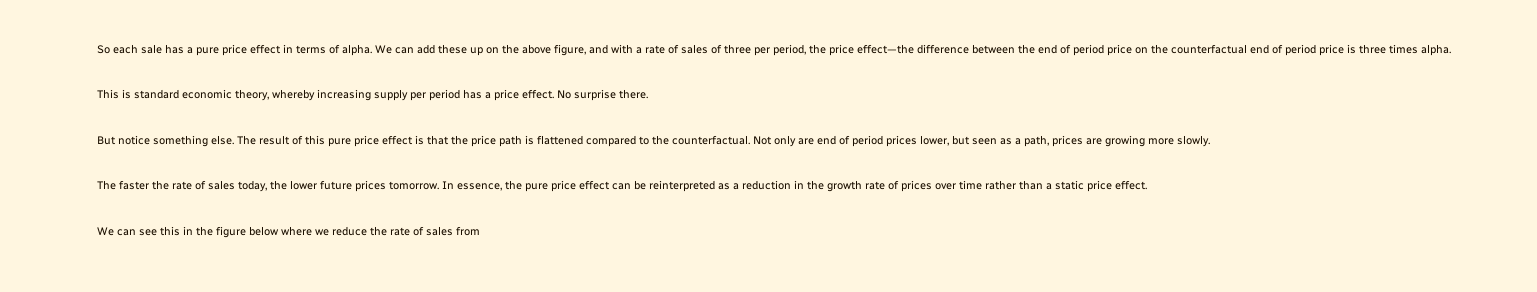So each sale has a pure price effect in terms of alpha. We can add these up on the above figure, and with a rate of sales of three per period, the price effect—the difference between the end of period price on the counterfactual end of period price is three times alpha.

This is standard economic theory, whereby increasing supply per period has a price effect. No surprise there.

But notice something else. The result of this pure price effect is that the price path is flattened compared to the counterfactual. Not only are end of period prices lower, but seen as a path, prices are growing more slowly.

The faster the rate of sales today, the lower future prices tomorrow. In essence, the pure price effect can be reinterpreted as a reduction in the growth rate of prices over time rather than a static price effect.

We can see this in the figure below where we reduce the rate of sales from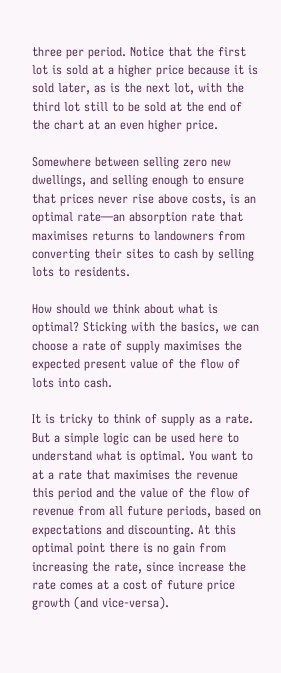three per period. Notice that the first lot is sold at a higher price because it is sold later, as is the next lot, with the third lot still to be sold at the end of the chart at an even higher price.

Somewhere between selling zero new dwellings, and selling enough to ensure that prices never rise above costs, is an optimal rate—an absorption rate that maximises returns to landowners from converting their sites to cash by selling lots to residents.

How should we think about what is optimal? Sticking with the basics, we can choose a rate of supply maximises the expected present value of the flow of lots into cash.

It is tricky to think of supply as a rate. But a simple logic can be used here to understand what is optimal. You want to at a rate that maximises the revenue this period and the value of the flow of revenue from all future periods, based on expectations and discounting. At this optimal point there is no gain from increasing the rate, since increase the rate comes at a cost of future price growth (and vice-versa).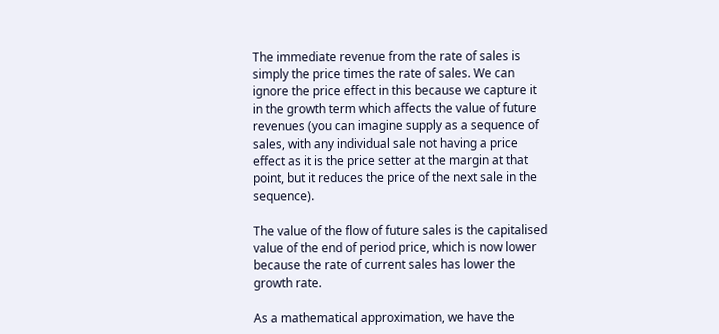The immediate revenue from the rate of sales is simply the price times the rate of sales. We can ignore the price effect in this because we capture it in the growth term which affects the value of future revenues (you can imagine supply as a sequence of sales, with any individual sale not having a price effect as it is the price setter at the margin at that point, but it reduces the price of the next sale in the sequence).

The value of the flow of future sales is the capitalised value of the end of period price, which is now lower because the rate of current sales has lower the growth rate.

As a mathematical approximation, we have the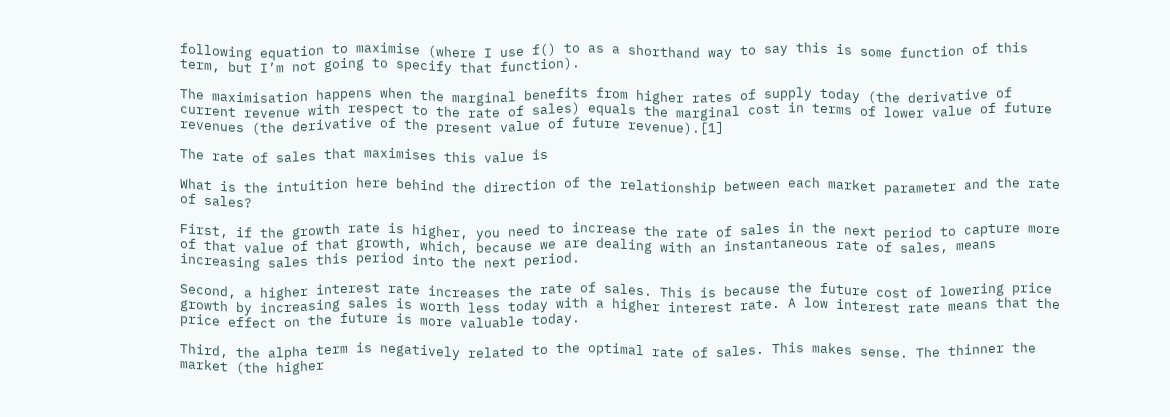following equation to maximise (where I use f() to as a shorthand way to say this is some function of this term, but I’m not going to specify that function).

The maximisation happens when the marginal benefits from higher rates of supply today (the derivative of current revenue with respect to the rate of sales) equals the marginal cost in terms of lower value of future revenues (the derivative of the present value of future revenue).[1]

The rate of sales that maximises this value is

What is the intuition here behind the direction of the relationship between each market parameter and the rate of sales?

First, if the growth rate is higher, you need to increase the rate of sales in the next period to capture more of that value of that growth, which, because we are dealing with an instantaneous rate of sales, means increasing sales this period into the next period.

Second, a higher interest rate increases the rate of sales. This is because the future cost of lowering price growth by increasing sales is worth less today with a higher interest rate. A low interest rate means that the price effect on the future is more valuable today.

Third, the alpha term is negatively related to the optimal rate of sales. This makes sense. The thinner the market (the higher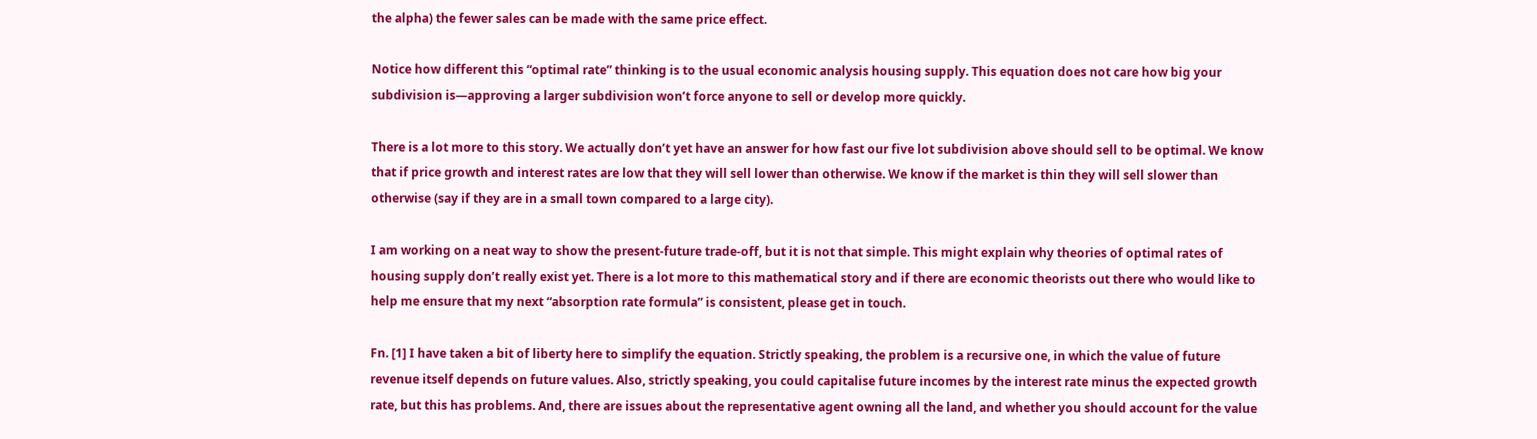the alpha) the fewer sales can be made with the same price effect.

Notice how different this “optimal rate” thinking is to the usual economic analysis housing supply. This equation does not care how big your subdivision is—approving a larger subdivision won’t force anyone to sell or develop more quickly.

There is a lot more to this story. We actually don’t yet have an answer for how fast our five lot subdivision above should sell to be optimal. We know that if price growth and interest rates are low that they will sell lower than otherwise. We know if the market is thin they will sell slower than otherwise (say if they are in a small town compared to a large city).

I am working on a neat way to show the present-future trade-off, but it is not that simple. This might explain why theories of optimal rates of housing supply don’t really exist yet. There is a lot more to this mathematical story and if there are economic theorists out there who would like to help me ensure that my next “absorption rate formula” is consistent, please get in touch.

Fn. [1] I have taken a bit of liberty here to simplify the equation. Strictly speaking, the problem is a recursive one, in which the value of future revenue itself depends on future values. Also, strictly speaking, you could capitalise future incomes by the interest rate minus the expected growth rate, but this has problems. And, there are issues about the representative agent owning all the land, and whether you should account for the value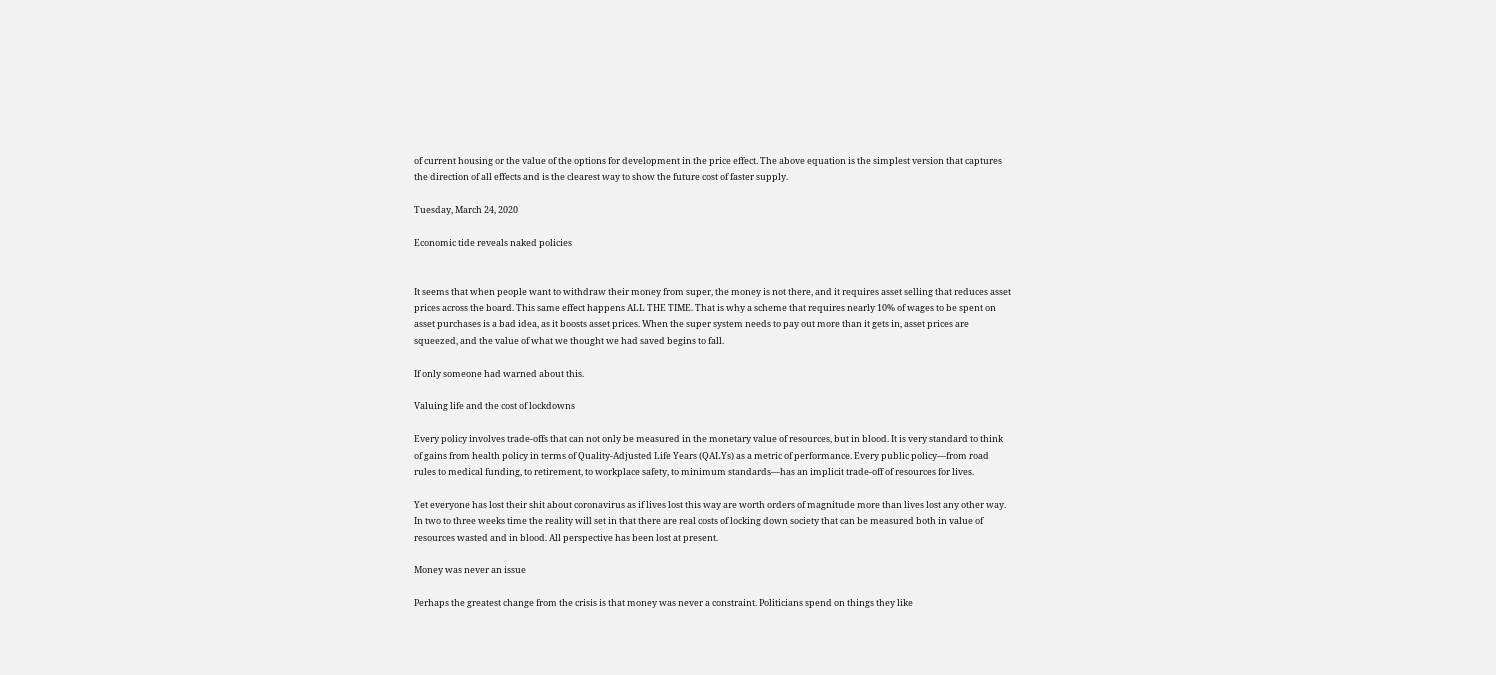of current housing or the value of the options for development in the price effect. The above equation is the simplest version that captures the direction of all effects and is the clearest way to show the future cost of faster supply.

Tuesday, March 24, 2020

Economic tide reveals naked policies


It seems that when people want to withdraw their money from super, the money is not there, and it requires asset selling that reduces asset prices across the board. This same effect happens ALL THE TIME. That is why a scheme that requires nearly 10% of wages to be spent on asset purchases is a bad idea, as it boosts asset prices. When the super system needs to pay out more than it gets in, asset prices are squeezed, and the value of what we thought we had saved begins to fall.

If only someone had warned about this.

Valuing life and the cost of lockdowns

Every policy involves trade-offs that can not only be measured in the monetary value of resources, but in blood. It is very standard to think of gains from health policy in terms of Quality-Adjusted Life Years (QALYs) as a metric of performance. Every public policy—from road rules to medical funding, to retirement, to workplace safety, to minimum standards—has an implicit trade-off of resources for lives.

Yet everyone has lost their shit about coronavirus as if lives lost this way are worth orders of magnitude more than lives lost any other way. In two to three weeks time the reality will set in that there are real costs of locking down society that can be measured both in value of resources wasted and in blood. All perspective has been lost at present.

Money was never an issue

Perhaps the greatest change from the crisis is that money was never a constraint. Politicians spend on things they like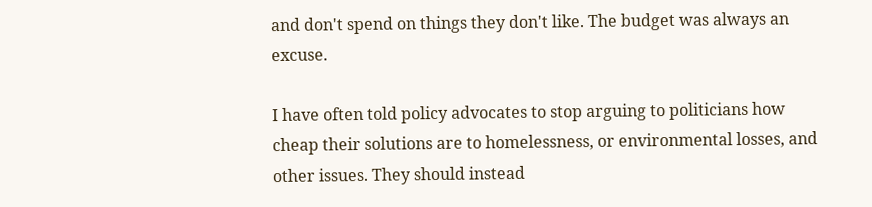and don't spend on things they don't like. The budget was always an excuse.

I have often told policy advocates to stop arguing to politicians how cheap their solutions are to homelessness, or environmental losses, and other issues. They should instead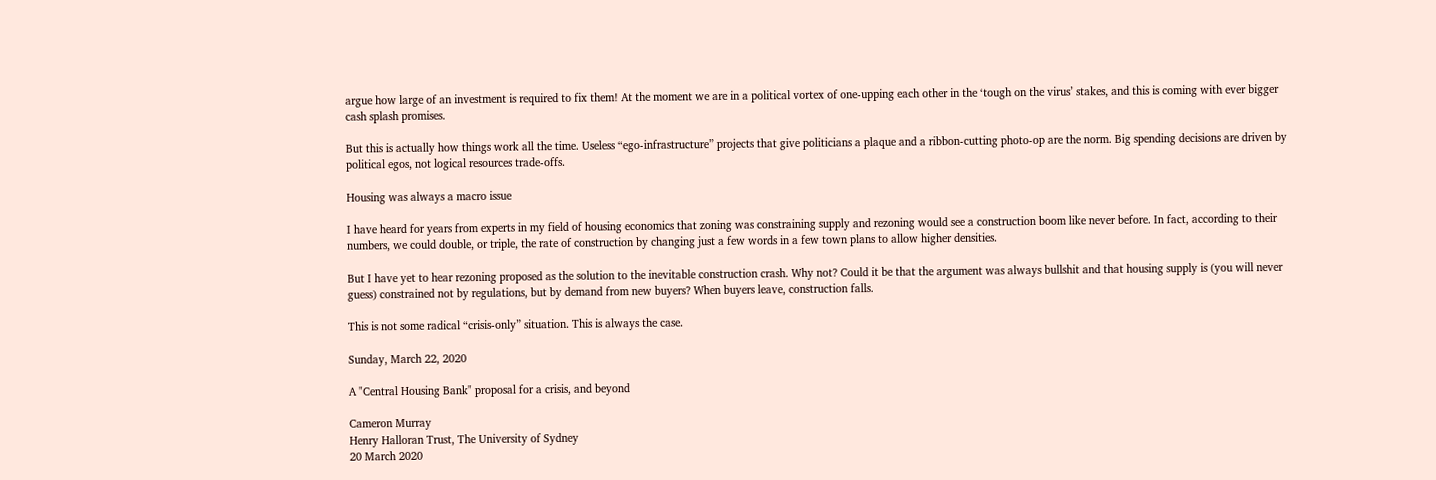argue how large of an investment is required to fix them! At the moment we are in a political vortex of one-upping each other in the ‘tough on the virus’ stakes, and this is coming with ever bigger cash splash promises.

But this is actually how things work all the time. Useless “ego-infrastructure” projects that give politicians a plaque and a ribbon-cutting photo-op are the norm. Big spending decisions are driven by political egos, not logical resources trade-offs.

Housing was always a macro issue

I have heard for years from experts in my field of housing economics that zoning was constraining supply and rezoning would see a construction boom like never before. In fact, according to their numbers, we could double, or triple, the rate of construction by changing just a few words in a few town plans to allow higher densities.

But I have yet to hear rezoning proposed as the solution to the inevitable construction crash. Why not? Could it be that the argument was always bullshit and that housing supply is (you will never guess) constrained not by regulations, but by demand from new buyers? When buyers leave, construction falls.

This is not some radical “crisis-only” situation. This is always the case.

Sunday, March 22, 2020

A "Central Housing Bank" proposal for a crisis, and beyond

Cameron Murray
Henry Halloran Trust, The University of Sydney
20 March 2020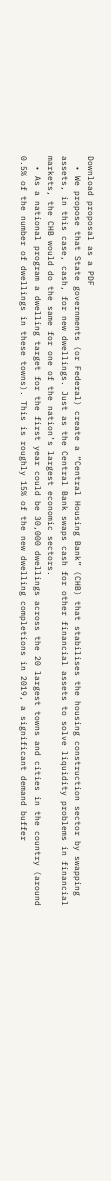Download proposal as a PDF
  • We propose that State governments (or Federal) create a “Central Housing Bank” (CHB) that stabilises the housing construction sector by swapping assets, in this case, cash, for new dwellings. Just as the Central Bank swaps cash for other financial assets to solve liquidity problems in financial markets, the CHB would do the same for one of the nation’s largest economic sectors.
  • As a national program a dwelling target for the first year could be 30,000 dwellings across the 20 largest towns and cities in the country (around 0.5% of the number of dwellings in these towns). This is roughly 15% of the new dwelling completions in 2019, a significant demand buffer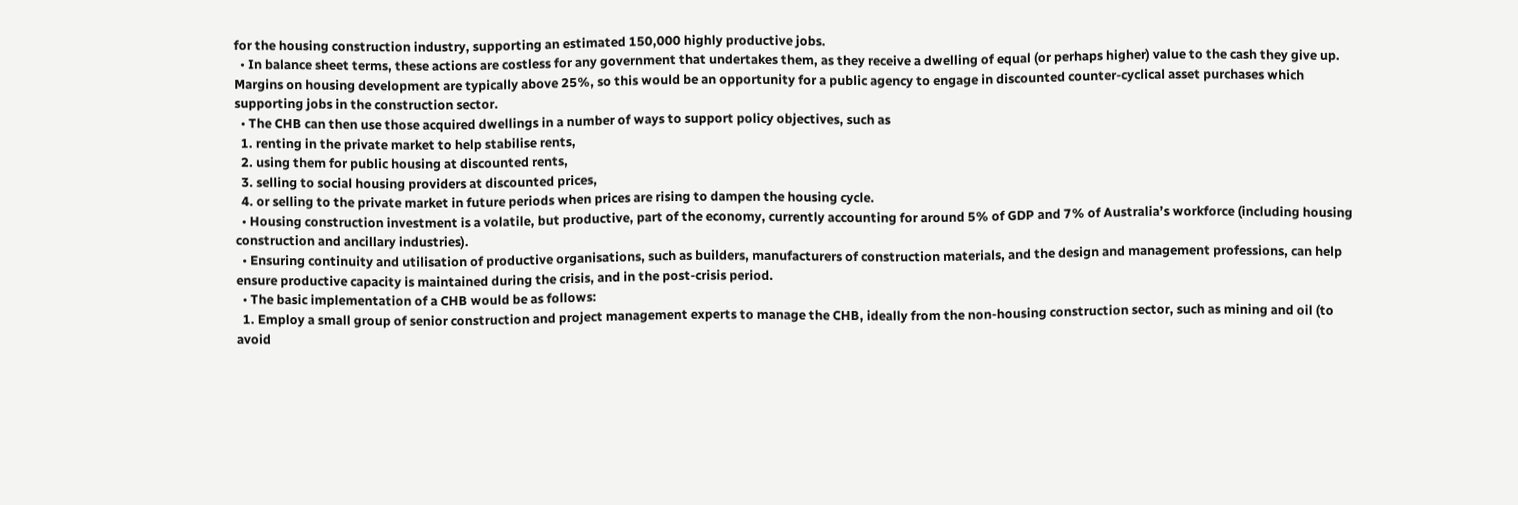for the housing construction industry, supporting an estimated 150,000 highly productive jobs.
  • In balance sheet terms, these actions are costless for any government that undertakes them, as they receive a dwelling of equal (or perhaps higher) value to the cash they give up. Margins on housing development are typically above 25%, so this would be an opportunity for a public agency to engage in discounted counter-cyclical asset purchases which supporting jobs in the construction sector.
  • The CHB can then use those acquired dwellings in a number of ways to support policy objectives, such as
  1. renting in the private market to help stabilise rents,
  2. using them for public housing at discounted rents,
  3. selling to social housing providers at discounted prices,
  4. or selling to the private market in future periods when prices are rising to dampen the housing cycle.
  • Housing construction investment is a volatile, but productive, part of the economy, currently accounting for around 5% of GDP and 7% of Australia’s workforce (including housing construction and ancillary industries).
  • Ensuring continuity and utilisation of productive organisations, such as builders, manufacturers of construction materials, and the design and management professions, can help ensure productive capacity is maintained during the crisis, and in the post-crisis period.
  • The basic implementation of a CHB would be as follows:
  1. Employ a small group of senior construction and project management experts to manage the CHB, ideally from the non-housing construction sector, such as mining and oil (to avoid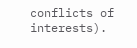conflicts of interests).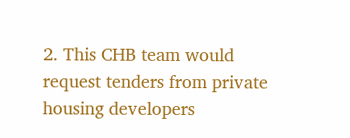2. This CHB team would request tenders from private housing developers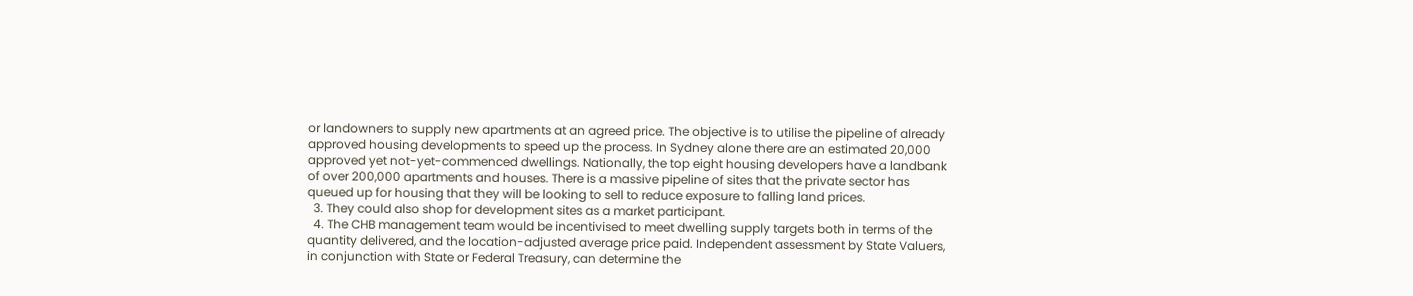or landowners to supply new apartments at an agreed price. The objective is to utilise the pipeline of already approved housing developments to speed up the process. In Sydney alone there are an estimated 20,000 approved yet not-yet-commenced dwellings. Nationally, the top eight housing developers have a landbank of over 200,000 apartments and houses. There is a massive pipeline of sites that the private sector has queued up for housing that they will be looking to sell to reduce exposure to falling land prices.
  3. They could also shop for development sites as a market participant.
  4. The CHB management team would be incentivised to meet dwelling supply targets both in terms of the quantity delivered, and the location-adjusted average price paid. Independent assessment by State Valuers, in conjunction with State or Federal Treasury, can determine the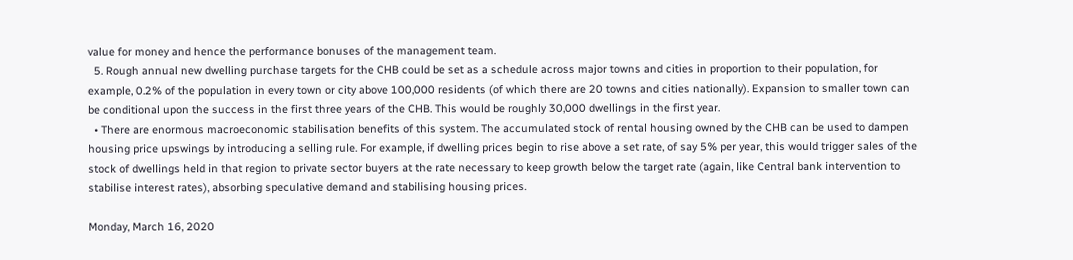value for money and hence the performance bonuses of the management team.
  5. Rough annual new dwelling purchase targets for the CHB could be set as a schedule across major towns and cities in proportion to their population, for example, 0.2% of the population in every town or city above 100,000 residents (of which there are 20 towns and cities nationally). Expansion to smaller town can be conditional upon the success in the first three years of the CHB. This would be roughly 30,000 dwellings in the first year.
  • There are enormous macroeconomic stabilisation benefits of this system. The accumulated stock of rental housing owned by the CHB can be used to dampen housing price upswings by introducing a selling rule. For example, if dwelling prices begin to rise above a set rate, of say 5% per year, this would trigger sales of the stock of dwellings held in that region to private sector buyers at the rate necessary to keep growth below the target rate (again, like Central bank intervention to stabilise interest rates), absorbing speculative demand and stabilising housing prices.

Monday, March 16, 2020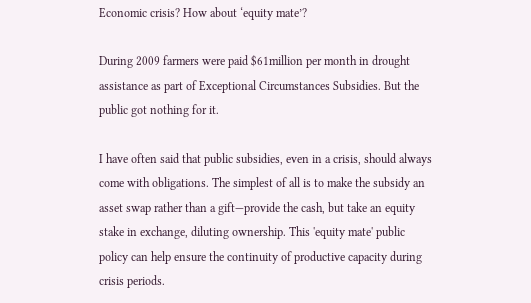Economic crisis? How about ‘equity mate’?

During 2009 farmers were paid $61million per month in drought assistance as part of Exceptional Circumstances Subsidies. But the public got nothing for it.

I have often said that public subsidies, even in a crisis, should always come with obligations. The simplest of all is to make the subsidy an asset swap rather than a gift—provide the cash, but take an equity stake in exchange, diluting ownership. This 'equity mate' public policy can help ensure the continuity of productive capacity during crisis periods.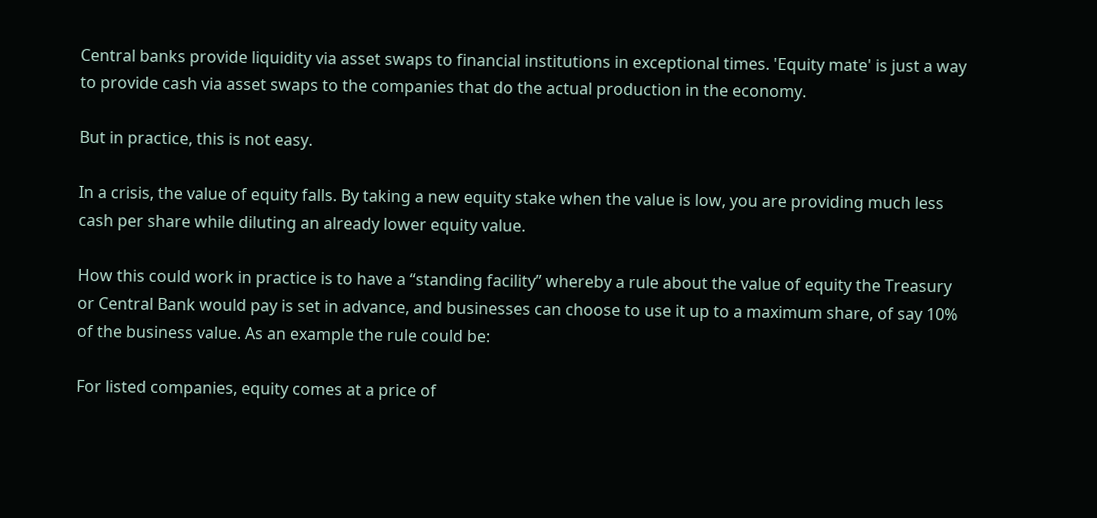Central banks provide liquidity via asset swaps to financial institutions in exceptional times. 'Equity mate' is just a way to provide cash via asset swaps to the companies that do the actual production in the economy.

But in practice, this is not easy.

In a crisis, the value of equity falls. By taking a new equity stake when the value is low, you are providing much less cash per share while diluting an already lower equity value.

How this could work in practice is to have a “standing facility” whereby a rule about the value of equity the Treasury or Central Bank would pay is set in advance, and businesses can choose to use it up to a maximum share, of say 10% of the business value. As an example the rule could be:

For listed companies, equity comes at a price of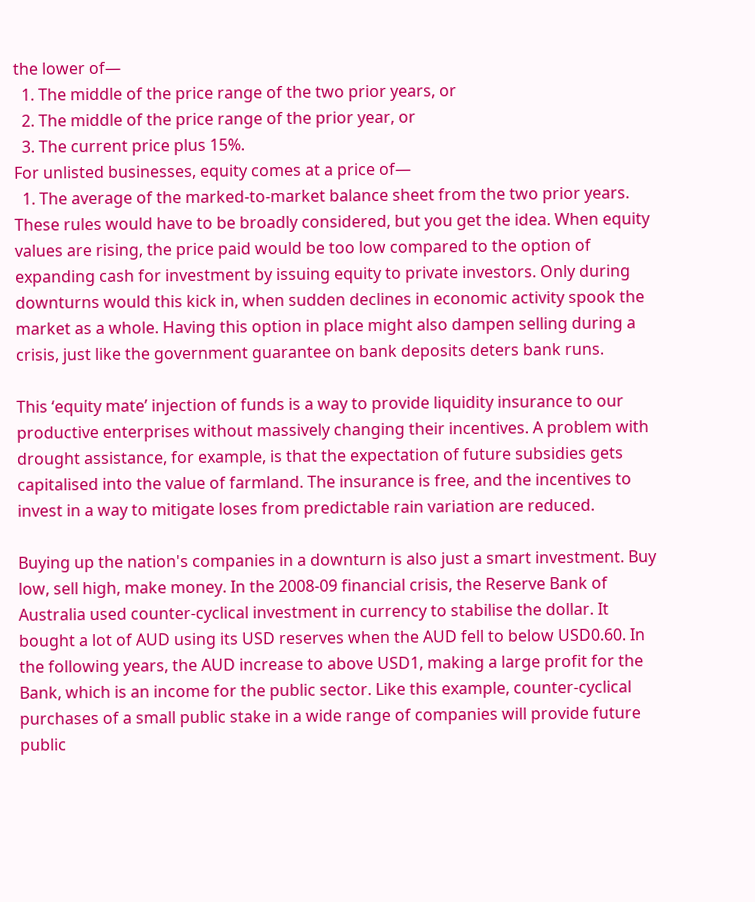the lower of—
  1. The middle of the price range of the two prior years, or
  2. The middle of the price range of the prior year, or
  3. The current price plus 15%.
For unlisted businesses, equity comes at a price of—
  1. The average of the marked-to-market balance sheet from the two prior years.
These rules would have to be broadly considered, but you get the idea. When equity values are rising, the price paid would be too low compared to the option of expanding cash for investment by issuing equity to private investors. Only during downturns would this kick in, when sudden declines in economic activity spook the market as a whole. Having this option in place might also dampen selling during a crisis, just like the government guarantee on bank deposits deters bank runs.

This ‘equity mate’ injection of funds is a way to provide liquidity insurance to our productive enterprises without massively changing their incentives. A problem with drought assistance, for example, is that the expectation of future subsidies gets capitalised into the value of farmland. The insurance is free, and the incentives to invest in a way to mitigate loses from predictable rain variation are reduced.

Buying up the nation's companies in a downturn is also just a smart investment. Buy low, sell high, make money. In the 2008-09 financial crisis, the Reserve Bank of Australia used counter-cyclical investment in currency to stabilise the dollar. It bought a lot of AUD using its USD reserves when the AUD fell to below USD0.60. In the following years, the AUD increase to above USD1, making a large profit for the Bank, which is an income for the public sector. Like this example, counter-cyclical purchases of a small public stake in a wide range of companies will provide future public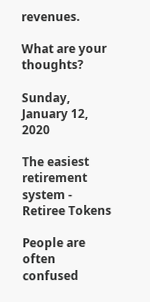revenues.

What are your thoughts?

Sunday, January 12, 2020

The easiest retirement system - Retiree Tokens

People are often confused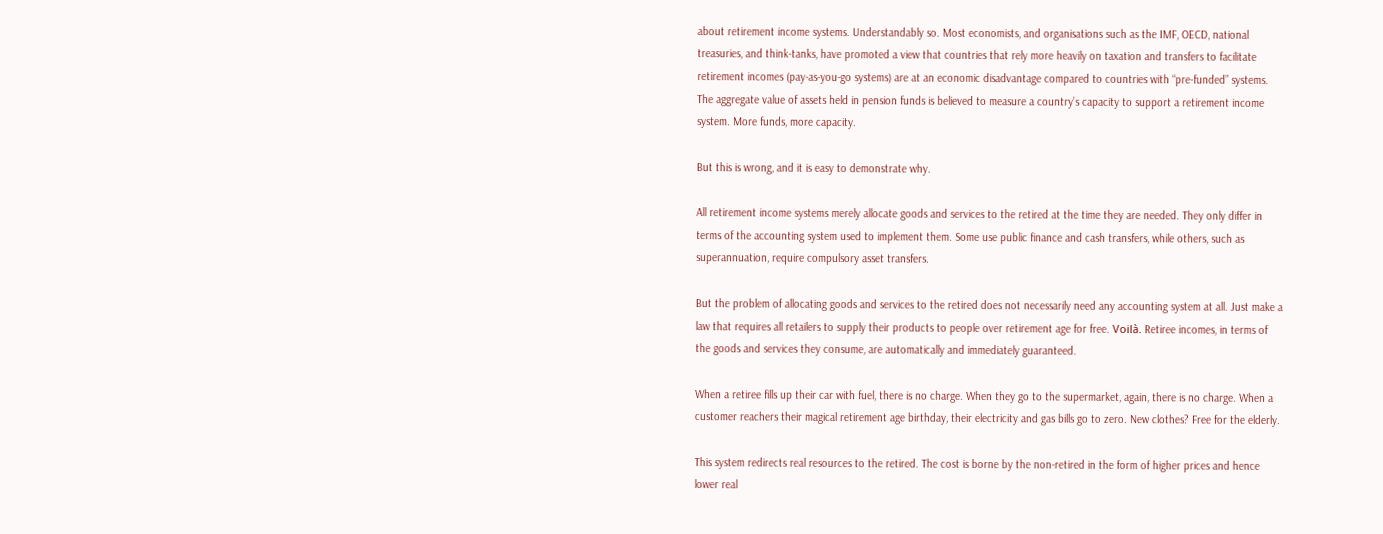about retirement income systems. Understandably so. Most economists, and organisations such as the IMF, OECD, national treasuries, and think-tanks, have promoted a view that countries that rely more heavily on taxation and transfers to facilitate retirement incomes (pay-as-you-go systems) are at an economic disadvantage compared to countries with “pre-funded” systems. The aggregate value of assets held in pension funds is believed to measure a country’s capacity to support a retirement income system. More funds, more capacity.

But this is wrong, and it is easy to demonstrate why.

All retirement income systems merely allocate goods and services to the retired at the time they are needed. They only differ in terms of the accounting system used to implement them. Some use public finance and cash transfers, while others, such as superannuation, require compulsory asset transfers.

But the problem of allocating goods and services to the retired does not necessarily need any accounting system at all. Just make a law that requires all retailers to supply their products to people over retirement age for free. Voilà. Retiree incomes, in terms of the goods and services they consume, are automatically and immediately guaranteed.

When a retiree fills up their car with fuel, there is no charge. When they go to the supermarket, again, there is no charge. When a customer reachers their magical retirement age birthday, their electricity and gas bills go to zero. New clothes? Free for the elderly.

This system redirects real resources to the retired. The cost is borne by the non-retired in the form of higher prices and hence lower real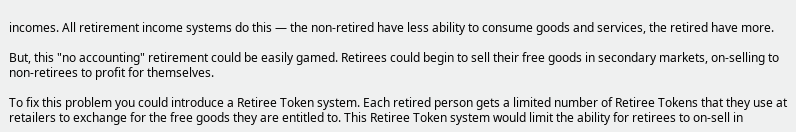incomes. All retirement income systems do this — the non-retired have less ability to consume goods and services, the retired have more.

But, this "no accounting" retirement could be easily gamed. Retirees could begin to sell their free goods in secondary markets, on-selling to non-retirees to profit for themselves.

To fix this problem you could introduce a Retiree Token system. Each retired person gets a limited number of Retiree Tokens that they use at retailers to exchange for the free goods they are entitled to. This Retiree Token system would limit the ability for retirees to on-sell in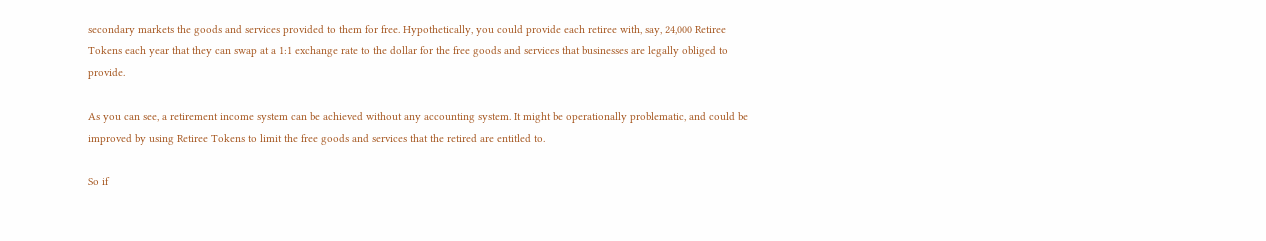secondary markets the goods and services provided to them for free. Hypothetically, you could provide each retiree with, say, 24,000 Retiree Tokens each year that they can swap at a 1:1 exchange rate to the dollar for the free goods and services that businesses are legally obliged to provide.

As you can see, a retirement income system can be achieved without any accounting system. It might be operationally problematic, and could be improved by using Retiree Tokens to limit the free goods and services that the retired are entitled to.

So if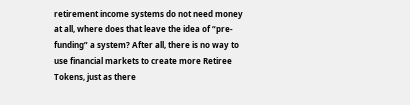retirement income systems do not need money at all, where does that leave the idea of “pre-funding” a system? After all, there is no way to use financial markets to create more Retiree Tokens, just as there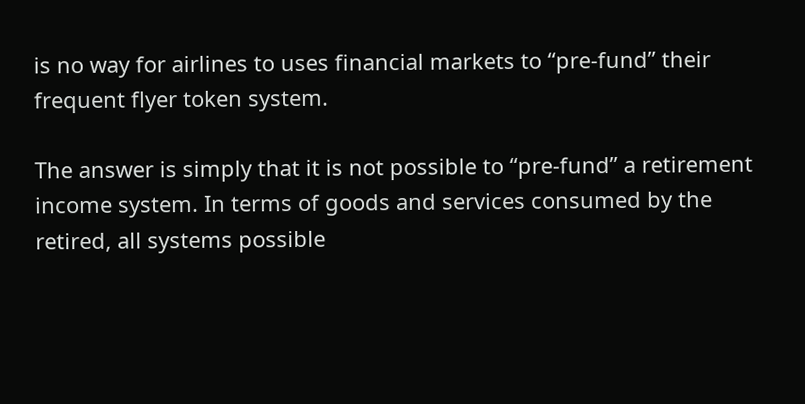is no way for airlines to uses financial markets to “pre-fund” their frequent flyer token system.

The answer is simply that it is not possible to “pre-fund” a retirement income system. In terms of goods and services consumed by the retired, all systems possible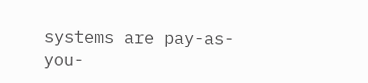systems are pay-as-you-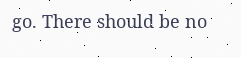go. There should be no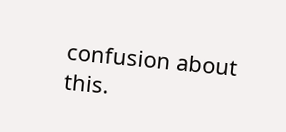confusion about this.